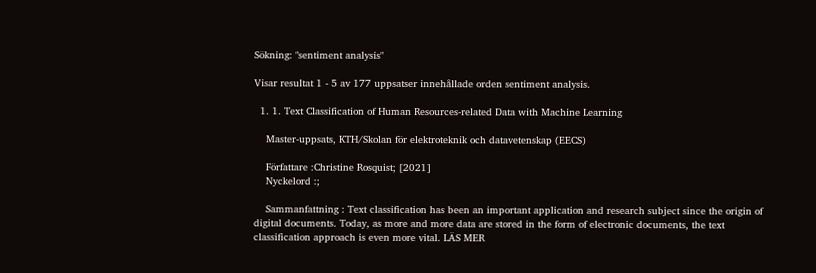Sökning: "sentiment analysis"

Visar resultat 1 - 5 av 177 uppsatser innehållade orden sentiment analysis.

  1. 1. Text Classification of Human Resources-related Data with Machine Learning

    Master-uppsats, KTH/Skolan för elektroteknik och datavetenskap (EECS)

    Författare :Christine Rosquist; [2021]
    Nyckelord :;

    Sammanfattning : Text classification has been an important application and research subject since the origin of digital documents. Today, as more and more data are stored in the form of electronic documents, the text classification approach is even more vital. LÄS MER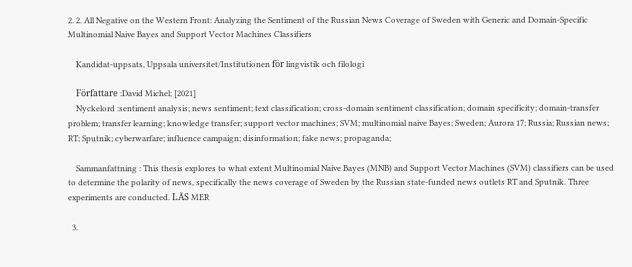2. 2. All Negative on the Western Front: Analyzing the Sentiment of the Russian News Coverage of Sweden with Generic and Domain-Specific Multinomial Naive Bayes and Support Vector Machines Classifiers

    Kandidat-uppsats, Uppsala universitet/Institutionen för lingvistik och filologi

    Författare :David Michel; [2021]
    Nyckelord :sentiment analysis; news sentiment; text classification; cross-domain sentiment classification; domain specificity; domain-transfer problem; transfer learning; knowledge transfer; support vector machines; SVM; multinomial naive Bayes; Sweden; Aurora 17; Russia; Russian news; RT; Sputnik; cyberwarfare; influence campaign; disinformation; fake news; propaganda;

    Sammanfattning : This thesis explores to what extent Multinomial Naive Bayes (MNB) and Support Vector Machines (SVM) classifiers can be used to determine the polarity of news, specifically the news coverage of Sweden by the Russian state-funded news outlets RT and Sputnik. Three experiments are conducted. LÄS MER

  3.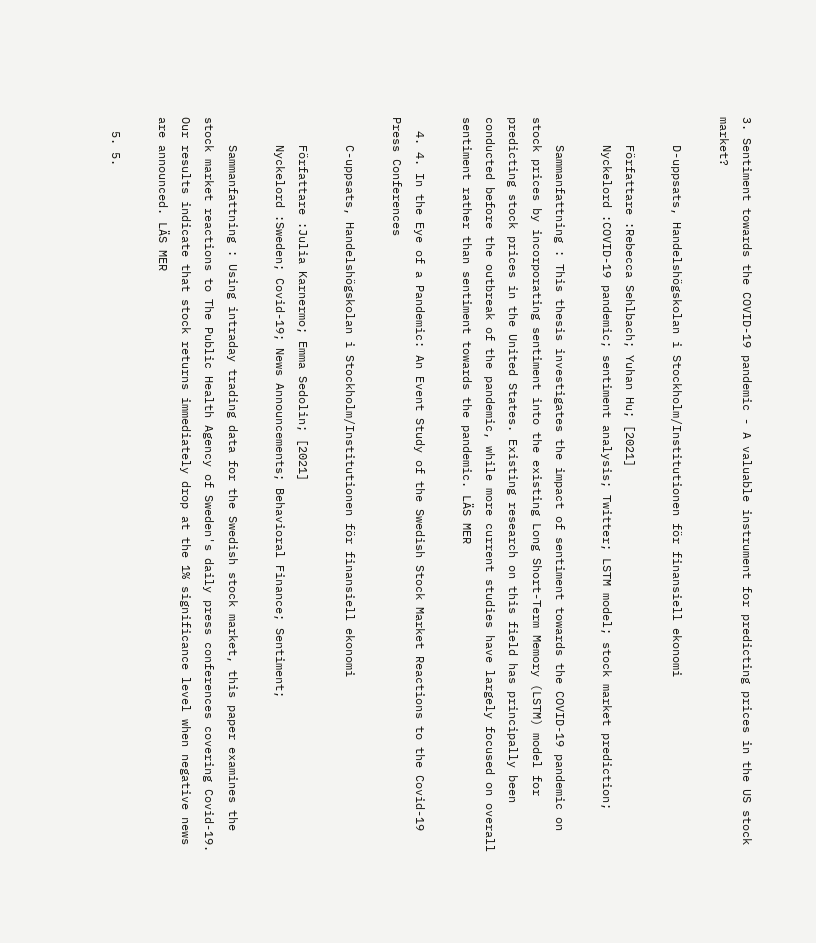3. Sentiment towards the COVID-19 pandemic - A valuable instrument for predicting prices in the US stock market?

    D-uppsats, Handelshögskolan i Stockholm/Institutionen för finansiell ekonomi

    Författare :Rebecca Sehlbach; Yuhan Hu; [2021]
    Nyckelord :COVID-19 pandemic; sentiment analysis; Twitter; LSTM model; stock market prediction;

    Sammanfattning : This thesis investigates the impact of sentiment towards the COVID-19 pandemic on stock prices by incorporating sentiment into the existing Long Short-Term Memory (LSTM) model for predicting stock prices in the United States. Existing research on this field has principally been conducted before the outbreak of the pandemic, while more current studies have largely focused on overall sentiment rather than sentiment towards the pandemic. LÄS MER

  4. 4. In the Eye of a Pandemic: An Event Study of the Swedish Stock Market Reactions to the Covid-19 Press Conferences

    C-uppsats, Handelshögskolan i Stockholm/Institutionen för finansiell ekonomi

    Författare :Julia Karnermo; Emma Sedolin; [2021]
    Nyckelord :Sweden; Covid-19; News Announcements; Behavioral Finance; Sentiment;

    Sammanfattning : Using intraday trading data for the Swedish stock market, this paper examines the stock market reactions to The Public Health Agency of Sweden's daily press conferences covering Covid-19. Our results indicate that stock returns immediately drop at the 1% significance level when negative news are announced. LÄS MER

  5. 5.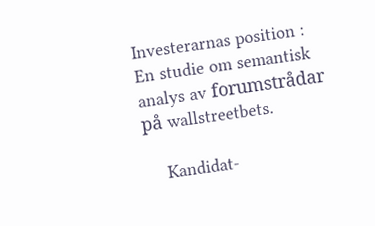Investerarnas position : En studie om semantisk analys av forumstrådar på wallstreetbets.

    Kandidat-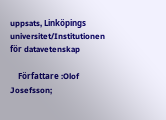uppsats, Linköpings universitet/Institutionen för datavetenskap

    Författare :Olof Josefsson;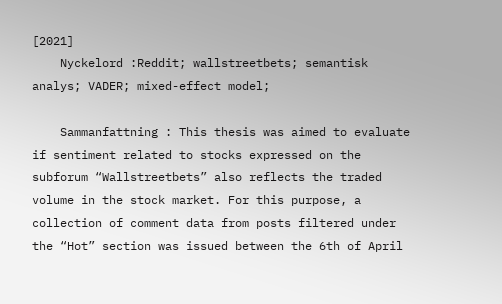[2021]
    Nyckelord :Reddit; wallstreetbets; semantisk analys; VADER; mixed-effect model;

    Sammanfattning : This thesis was aimed to evaluate if sentiment related to stocks expressed on the subforum “Wallstreetbets” also reflects the traded volume in the stock market. For this purpose, a collection of comment data from posts filtered under the “Hot” section was issued between the 6th of April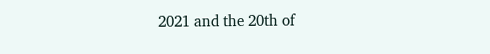2021 and the 20th of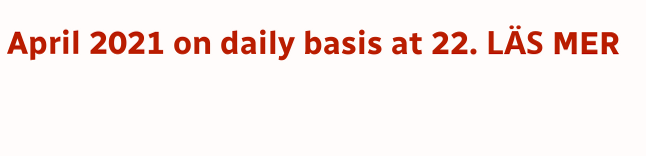April 2021 on daily basis at 22. LÄS MER